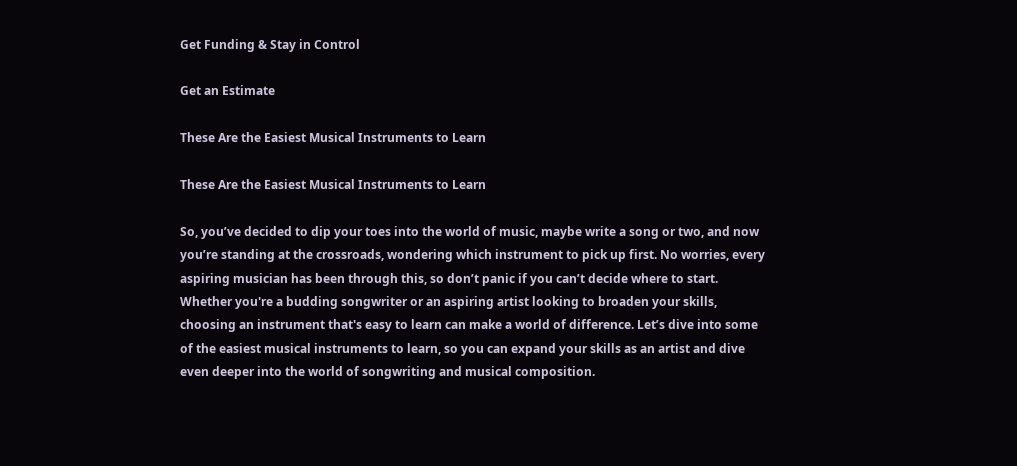Get Funding & Stay in Control

Get an Estimate

These Are the Easiest Musical Instruments to Learn

These Are the Easiest Musical Instruments to Learn

So, you’ve decided to dip your toes into the world of music, maybe write a song or two, and now you’re standing at the crossroads, wondering which instrument to pick up first. No worries, every aspiring musician has been through this, so don’t panic if you can’t decide where to start. Whether you're a budding songwriter or an aspiring artist looking to broaden your skills, choosing an instrument that's easy to learn can make a world of difference. Let’s dive into some of the easiest musical instruments to learn, so you can expand your skills as an artist and dive even deeper into the world of songwriting and musical composition.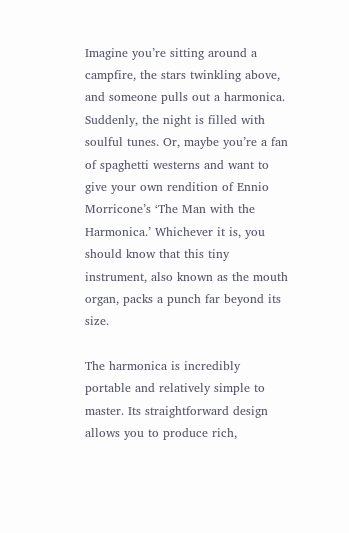Imagine you’re sitting around a campfire, the stars twinkling above, and someone pulls out a harmonica. Suddenly, the night is filled with soulful tunes. Or, maybe you’re a fan of spaghetti westerns and want to give your own rendition of Ennio Morricone’s ‘The Man with the Harmonica.’ Whichever it is, you should know that this tiny instrument, also known as the mouth organ, packs a punch far beyond its size.

The harmonica is incredibly portable and relatively simple to master. Its straightforward design allows you to produce rich,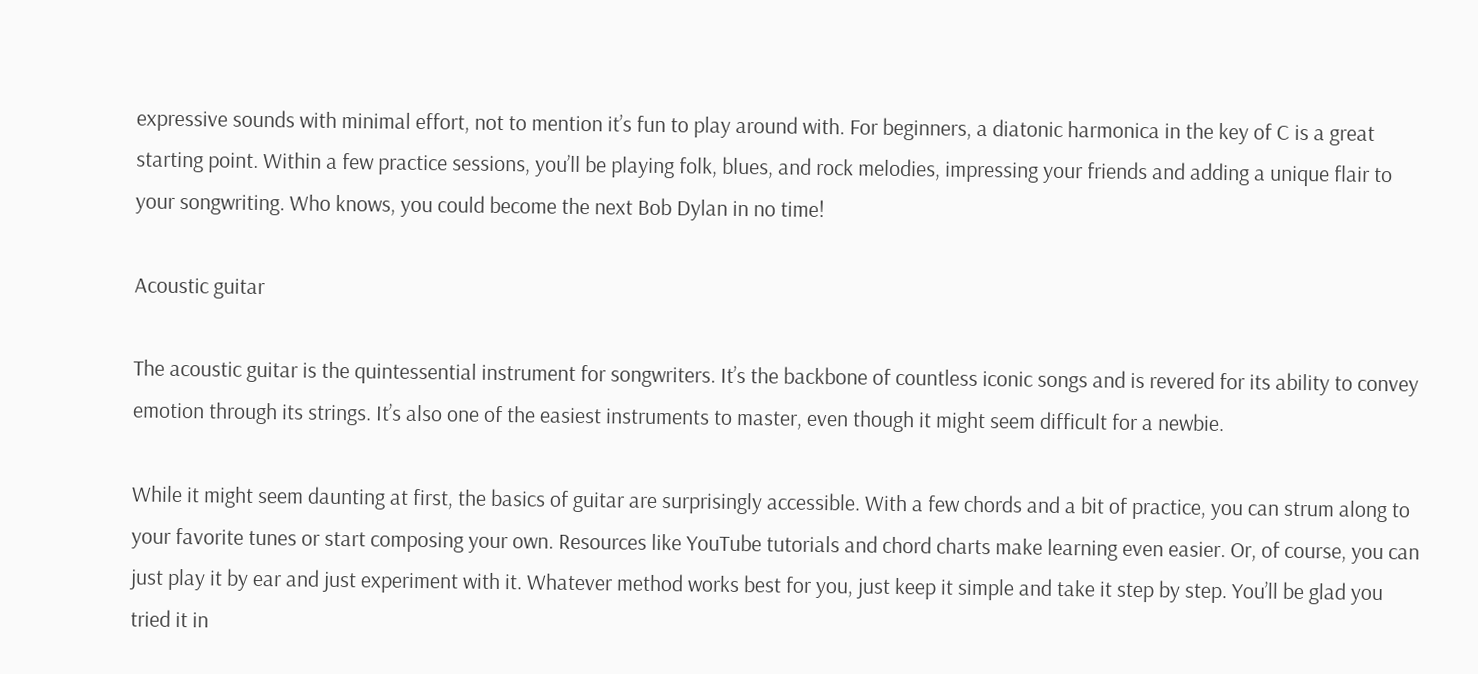expressive sounds with minimal effort, not to mention it’s fun to play around with. For beginners, a diatonic harmonica in the key of C is a great starting point. Within a few practice sessions, you’ll be playing folk, blues, and rock melodies, impressing your friends and adding a unique flair to your songwriting. Who knows, you could become the next Bob Dylan in no time!

Acoustic guitar

The acoustic guitar is the quintessential instrument for songwriters. It’s the backbone of countless iconic songs and is revered for its ability to convey emotion through its strings. It’s also one of the easiest instruments to master, even though it might seem difficult for a newbie.

While it might seem daunting at first, the basics of guitar are surprisingly accessible. With a few chords and a bit of practice, you can strum along to your favorite tunes or start composing your own. Resources like YouTube tutorials and chord charts make learning even easier. Or, of course, you can just play it by ear and just experiment with it. Whatever method works best for you, just keep it simple and take it step by step. You’ll be glad you tried it in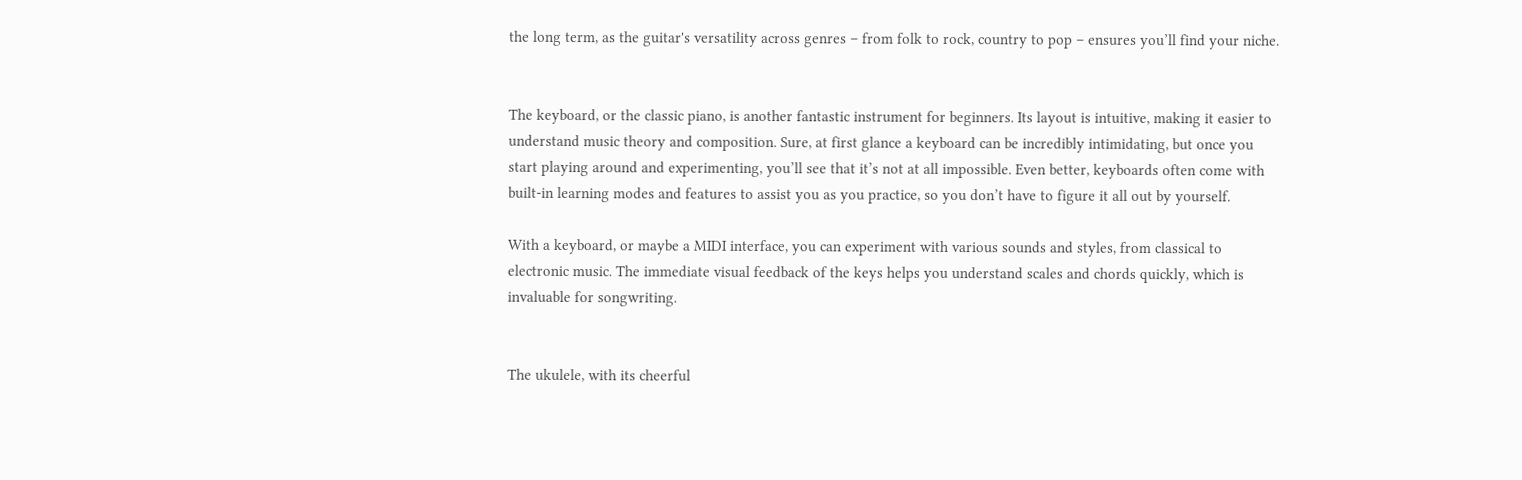the long term, as the guitar's versatility across genres – from folk to rock, country to pop – ensures you’ll find your niche.


The keyboard, or the classic piano, is another fantastic instrument for beginners. Its layout is intuitive, making it easier to understand music theory and composition. Sure, at first glance a keyboard can be incredibly intimidating, but once you start playing around and experimenting, you’ll see that it’s not at all impossible. Even better, keyboards often come with built-in learning modes and features to assist you as you practice, so you don’t have to figure it all out by yourself.

With a keyboard, or maybe a MIDI interface, you can experiment with various sounds and styles, from classical to electronic music. The immediate visual feedback of the keys helps you understand scales and chords quickly, which is invaluable for songwriting.


The ukulele, with its cheerful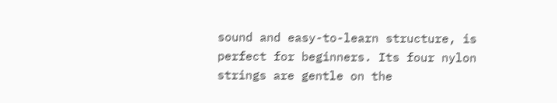sound and easy-to-learn structure, is perfect for beginners. Its four nylon strings are gentle on the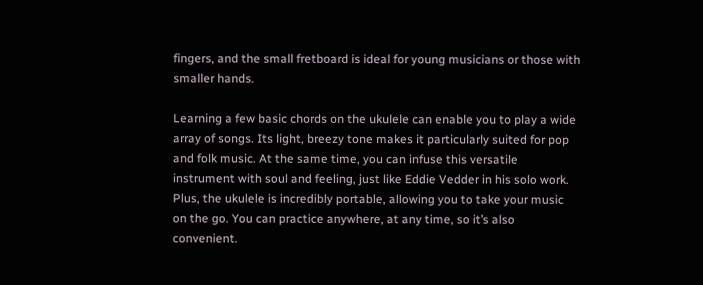fingers, and the small fretboard is ideal for young musicians or those with smaller hands.

Learning a few basic chords on the ukulele can enable you to play a wide array of songs. Its light, breezy tone makes it particularly suited for pop and folk music. At the same time, you can infuse this versatile instrument with soul and feeling, just like Eddie Vedder in his solo work. Plus, the ukulele is incredibly portable, allowing you to take your music on the go. You can practice anywhere, at any time, so it’s also convenient.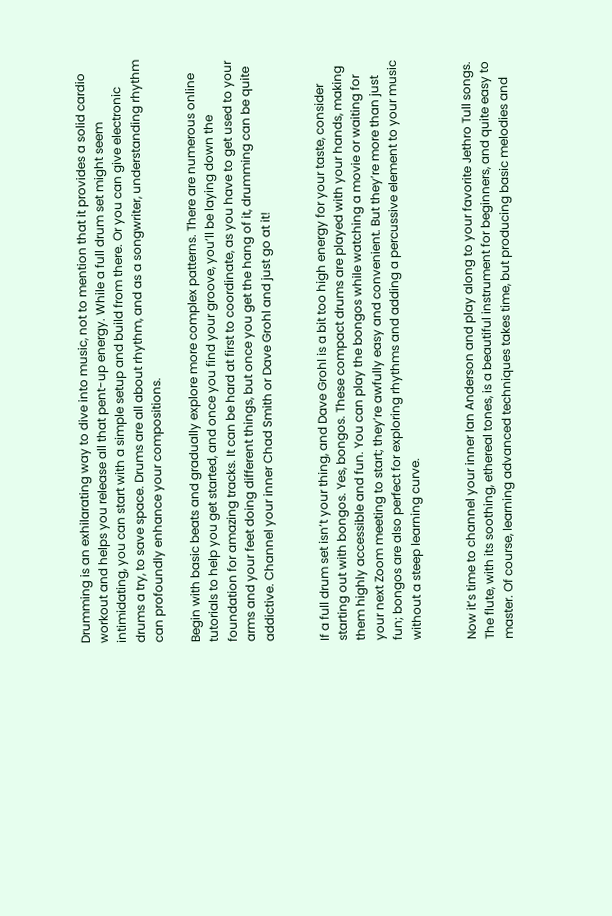Drumming is an exhilarating way to dive into music, not to mention that it provides a solid cardio workout and helps you release all that pent-up energy. While a full drum set might seem intimidating, you can start with a simple setup and build from there. Or you can give electronic drums a try, to save space. Drums are all about rhythm, and as a songwriter, understanding rhythm can profoundly enhance your compositions.

Begin with basic beats and gradually explore more complex patterns. There are numerous online tutorials to help you get started, and once you find your groove, you’ll be laying down the foundation for amazing tracks. It can be hard at first to coordinate, as you have to get used to your arms and your feet doing different things, but once you get the hang of it, drumming can be quite addictive. Channel your inner Chad Smith or Dave Grohl and just go at it!


If a full drum set isn’t your thing, and Dave Grohl is a bit too high energy for your taste, consider starting out with bongos. Yes, bongos. These compact drums are played with your hands, making them highly accessible and fun. You can play the bongos while watching a movie or waiting for your next Zoom meeting to start; they’re awfully easy and convenient. But they’re more than just fun; bongos are also perfect for exploring rhythms and adding a percussive element to your music without a steep learning curve.


Now it’s time to channel your inner Ian Anderson and play along to your favorite Jethro Tull songs. The flute, with its soothing, ethereal tones, is a beautiful instrument for beginners, and quite easy to master. Of course, learning advanced techniques takes time, but producing basic melodies and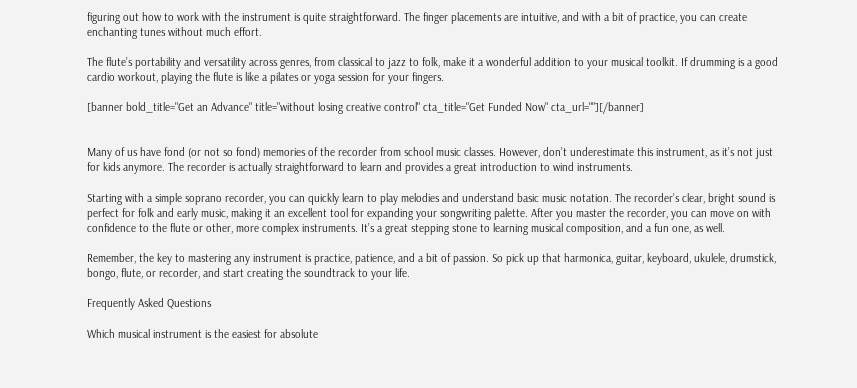figuring out how to work with the instrument is quite straightforward. The finger placements are intuitive, and with a bit of practice, you can create enchanting tunes without much effort.

The flute’s portability and versatility across genres, from classical to jazz to folk, make it a wonderful addition to your musical toolkit. If drumming is a good cardio workout, playing the flute is like a pilates or yoga session for your fingers.

[banner bold_title="Get an Advance" title="without losing creative control" cta_title="Get Funded Now" cta_url=""][/banner]


Many of us have fond (or not so fond) memories of the recorder from school music classes. However, don’t underestimate this instrument, as it’s not just for kids anymore. The recorder is actually straightforward to learn and provides a great introduction to wind instruments.

Starting with a simple soprano recorder, you can quickly learn to play melodies and understand basic music notation. The recorder’s clear, bright sound is perfect for folk and early music, making it an excellent tool for expanding your songwriting palette. After you master the recorder, you can move on with confidence to the flute or other, more complex instruments. It’s a great stepping stone to learning musical composition, and a fun one, as well.

Remember, the key to mastering any instrument is practice, patience, and a bit of passion. So pick up that harmonica, guitar, keyboard, ukulele, drumstick, bongo, flute, or recorder, and start creating the soundtrack to your life.

Frequently Asked Questions

Which musical instrument is the easiest for absolute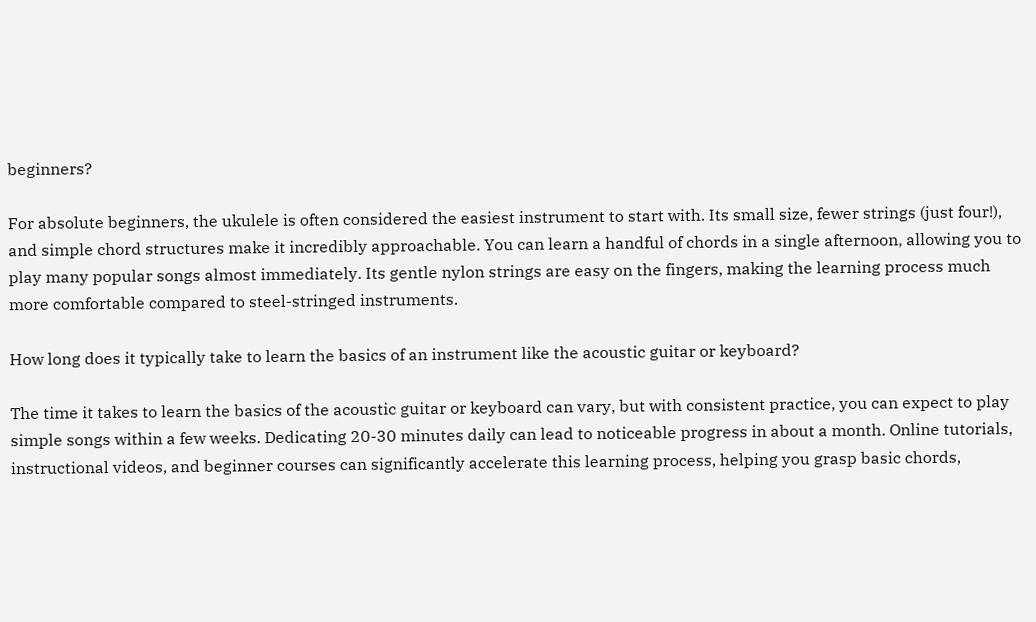beginners?

For absolute beginners, the ukulele is often considered the easiest instrument to start with. Its small size, fewer strings (just four!), and simple chord structures make it incredibly approachable. You can learn a handful of chords in a single afternoon, allowing you to play many popular songs almost immediately. Its gentle nylon strings are easy on the fingers, making the learning process much more comfortable compared to steel-stringed instruments.

How long does it typically take to learn the basics of an instrument like the acoustic guitar or keyboard?

The time it takes to learn the basics of the acoustic guitar or keyboard can vary, but with consistent practice, you can expect to play simple songs within a few weeks. Dedicating 20-30 minutes daily can lead to noticeable progress in about a month. Online tutorials, instructional videos, and beginner courses can significantly accelerate this learning process, helping you grasp basic chords,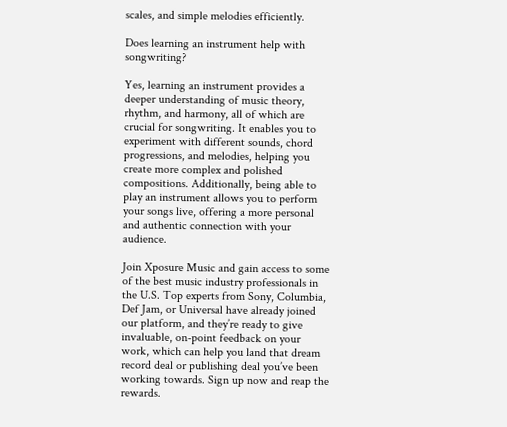scales, and simple melodies efficiently.

Does learning an instrument help with songwriting?

Yes, learning an instrument provides a deeper understanding of music theory, rhythm, and harmony, all of which are crucial for songwriting. It enables you to experiment with different sounds, chord progressions, and melodies, helping you create more complex and polished compositions. Additionally, being able to play an instrument allows you to perform your songs live, offering a more personal and authentic connection with your audience.

Join Xposure Music and gain access to some of the best music industry professionals in the U.S. Top experts from Sony, Columbia, Def Jam, or Universal have already joined our platform, and they’re ready to give invaluable, on-point feedback on your work, which can help you land that dream record deal or publishing deal you’ve been working towards. Sign up now and reap the rewards.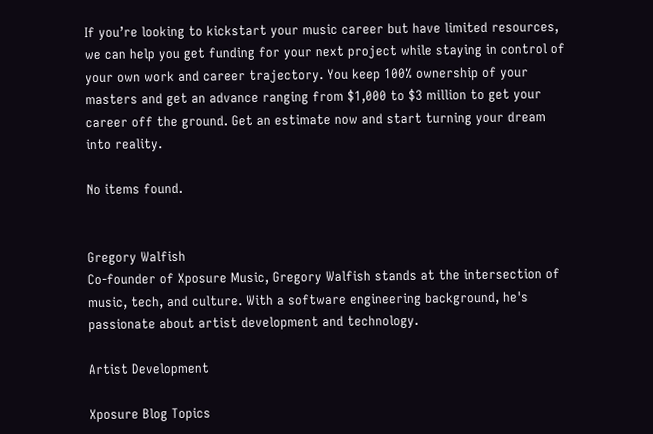If you’re looking to kickstart your music career but have limited resources, we can help you get funding for your next project while staying in control of your own work and career trajectory. You keep 100% ownership of your masters and get an advance ranging from $1,000 to $3 million to get your career off the ground. Get an estimate now and start turning your dream into reality.

No items found.


Gregory Walfish
Co-founder of Xposure Music, Gregory Walfish stands at the intersection of music, tech, and culture. With a software engineering background, he's passionate about artist development and technology.

Artist Development

Xposure Blog Topics